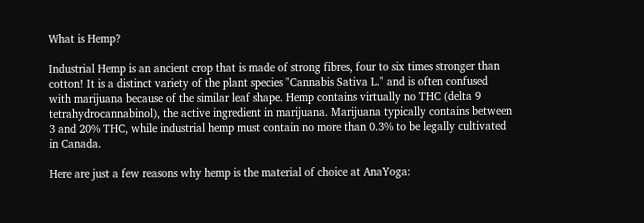What is Hemp?

Industrial Hemp is an ancient crop that is made of strong fibres, four to six times stronger than cotton! It is a distinct variety of the plant species "Cannabis Sativa L." and is often confused with marijuana because of the similar leaf shape. Hemp contains virtually no THC (delta 9 tetrahydrocannabinol), the active ingredient in marijuana. Marijuana typically contains between 3 and 20% THC, while industrial hemp must contain no more than 0.3% to be legally cultivated in Canada.

Here are just a few reasons why hemp is the material of choice at AnaYoga: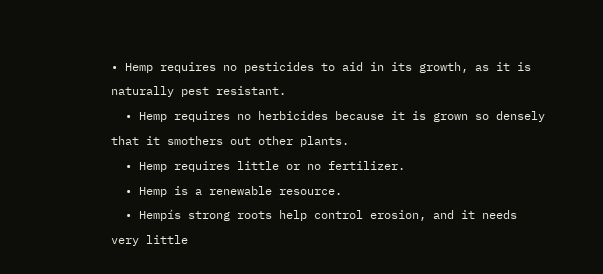• Hemp requires no pesticides to aid in its growth, as it is naturally pest resistant.
  • Hemp requires no herbicides because it is grown so densely that it smothers out other plants.
  • Hemp requires little or no fertilizer.
  • Hemp is a renewable resource.
  • Hempís strong roots help control erosion, and it needs very little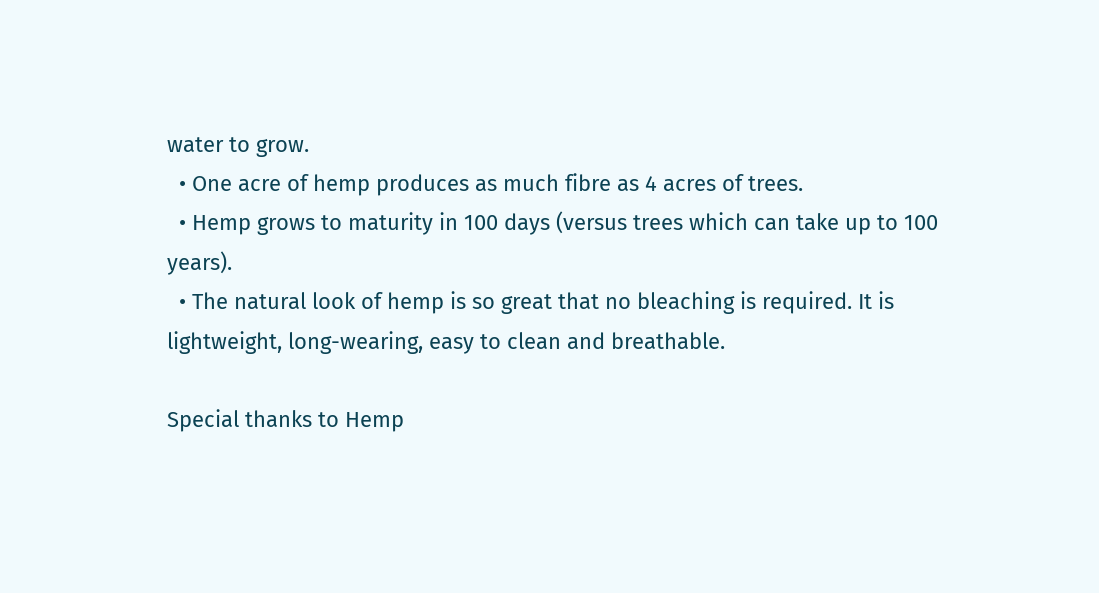water to grow.
  • One acre of hemp produces as much fibre as 4 acres of trees.
  • Hemp grows to maturity in 100 days (versus trees which can take up to 100 years).
  • The natural look of hemp is so great that no bleaching is required. It is lightweight, long-wearing, easy to clean and breathable.

Special thanks to Hemp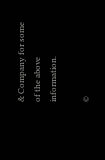& Company for some of the above information.

©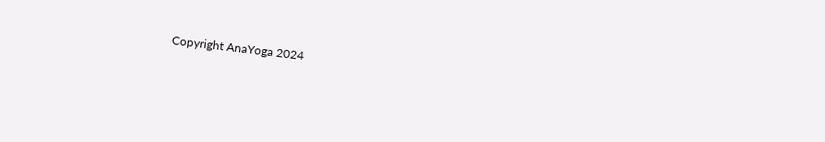Copyright AnaYoga 2024